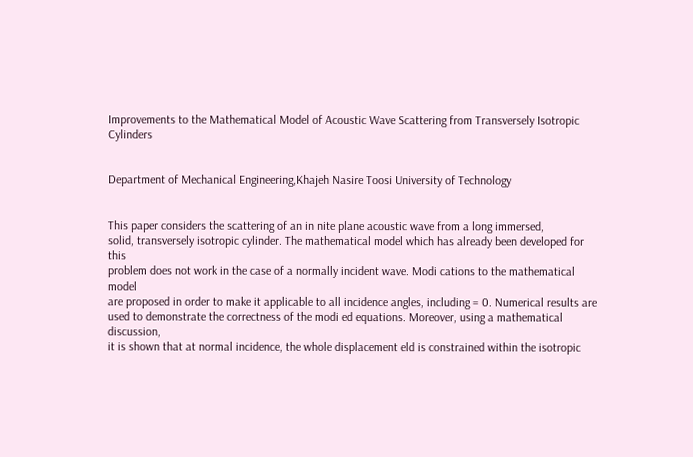Improvements to the Mathematical Model of Acoustic Wave Scattering from Transversely Isotropic Cylinders


Department of Mechanical Engineering,Khajeh Nasire Toosi University of Technology


This paper considers the scattering of an in nite plane acoustic wave from a long immersed,
solid, transversely isotropic cylinder. The mathematical model which has already been developed for this
problem does not work in the case of a normally incident wave. Modi cations to the mathematical model
are proposed in order to make it applicable to all incidence angles, including = 0. Numerical results are
used to demonstrate the correctness of the modi ed equations. Moreover, using a mathematical discussion,
it is shown that at normal incidence, the whole displacement eld is constrained within the isotropic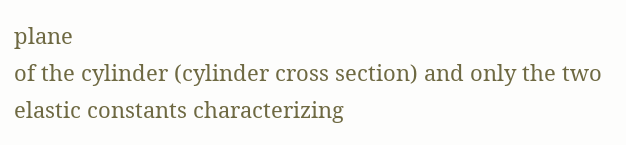plane
of the cylinder (cylinder cross section) and only the two elastic constants characterizing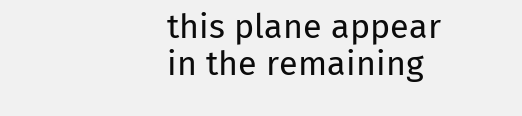this plane appear
in the remaining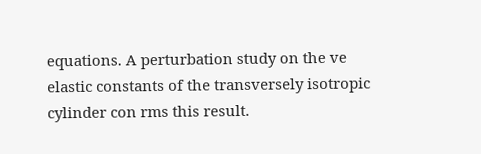equations. A perturbation study on the ve elastic constants of the transversely isotropic
cylinder con rms this result.